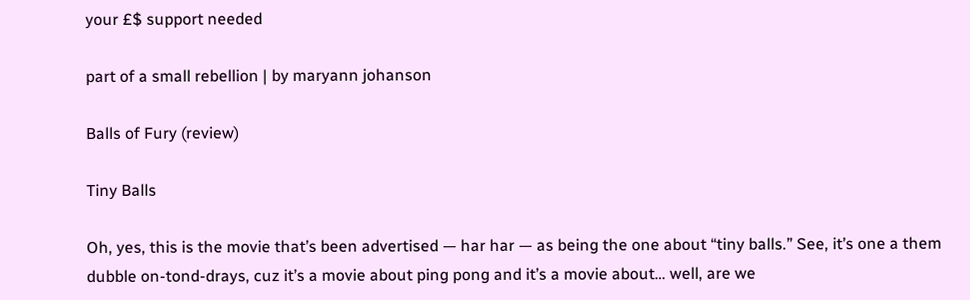your £$ support needed

part of a small rebellion | by maryann johanson

Balls of Fury (review)

Tiny Balls

Oh, yes, this is the movie that’s been advertised — har har — as being the one about “tiny balls.” See, it’s one a them dubble on-tond-drays, cuz it’s a movie about ping pong and it’s a movie about… well, are we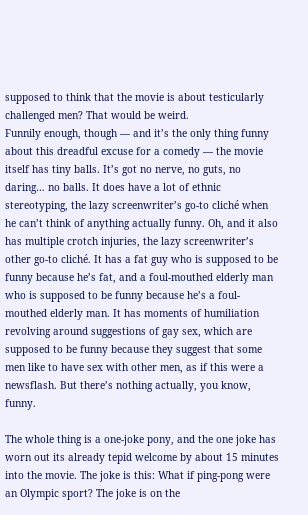supposed to think that the movie is about testicularly challenged men? That would be weird.
Funnily enough, though — and it’s the only thing funny about this dreadful excuse for a comedy — the movie itself has tiny balls. It’s got no nerve, no guts, no daring… no balls. It does have a lot of ethnic stereotyping, the lazy screenwriter’s go-to cliché when he can’t think of anything actually funny. Oh, and it also has multiple crotch injuries, the lazy screenwriter’s other go-to cliché. It has a fat guy who is supposed to be funny because he’s fat, and a foul-mouthed elderly man who is supposed to be funny because he’s a foul-mouthed elderly man. It has moments of humiliation revolving around suggestions of gay sex, which are supposed to be funny because they suggest that some men like to have sex with other men, as if this were a newsflash. But there’s nothing actually, you know, funny.

The whole thing is a one-joke pony, and the one joke has worn out its already tepid welcome by about 15 minutes into the movie. The joke is this: What if ping-pong were an Olympic sport? The joke is on the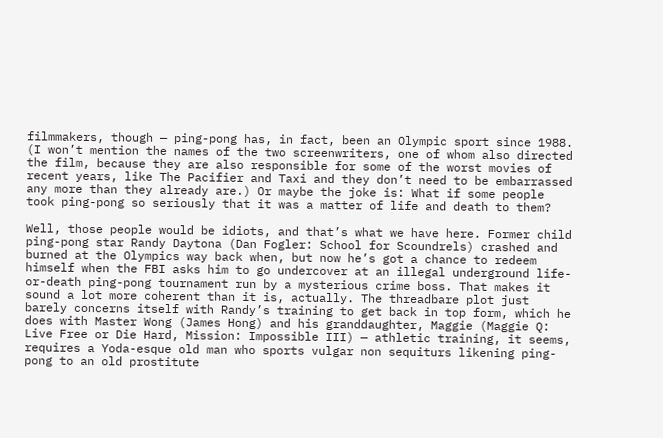filmmakers, though — ping-pong has, in fact, been an Olympic sport since 1988. (I won’t mention the names of the two screenwriters, one of whom also directed the film, because they are also responsible for some of the worst movies of recent years, like The Pacifier and Taxi and they don’t need to be embarrassed any more than they already are.) Or maybe the joke is: What if some people took ping-pong so seriously that it was a matter of life and death to them?

Well, those people would be idiots, and that’s what we have here. Former child ping-pong star Randy Daytona (Dan Fogler: School for Scoundrels) crashed and burned at the Olympics way back when, but now he’s got a chance to redeem himself when the FBI asks him to go undercover at an illegal underground life-or-death ping-pong tournament run by a mysterious crime boss. That makes it sound a lot more coherent than it is, actually. The threadbare plot just barely concerns itself with Randy’s training to get back in top form, which he does with Master Wong (James Hong) and his granddaughter, Maggie (Maggie Q: Live Free or Die Hard, Mission: Impossible III) — athletic training, it seems, requires a Yoda-esque old man who sports vulgar non sequiturs likening ping-pong to an old prostitute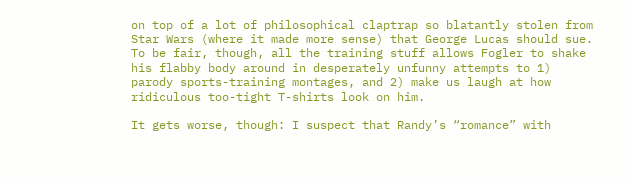on top of a lot of philosophical claptrap so blatantly stolen from Star Wars (where it made more sense) that George Lucas should sue. To be fair, though, all the training stuff allows Fogler to shake his flabby body around in desperately unfunny attempts to 1) parody sports-training montages, and 2) make us laugh at how ridiculous too-tight T-shirts look on him.

It gets worse, though: I suspect that Randy’s “romance” with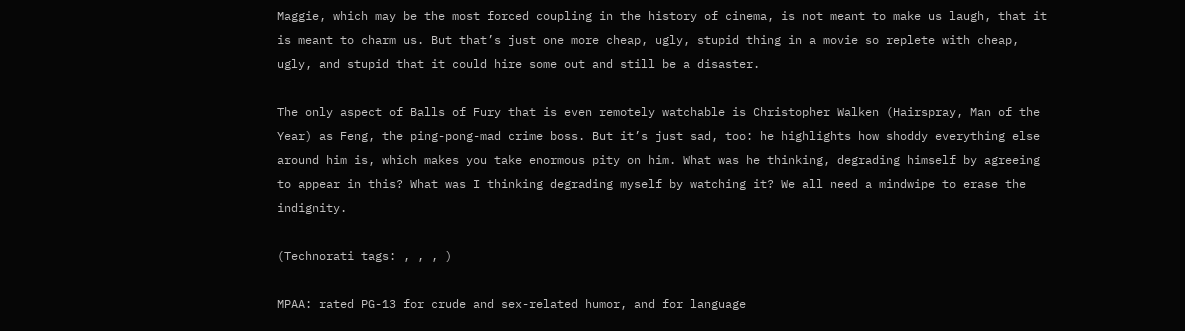Maggie, which may be the most forced coupling in the history of cinema, is not meant to make us laugh, that it is meant to charm us. But that’s just one more cheap, ugly, stupid thing in a movie so replete with cheap, ugly, and stupid that it could hire some out and still be a disaster.

The only aspect of Balls of Fury that is even remotely watchable is Christopher Walken (Hairspray, Man of the Year) as Feng, the ping-pong-mad crime boss. But it’s just sad, too: he highlights how shoddy everything else around him is, which makes you take enormous pity on him. What was he thinking, degrading himself by agreeing to appear in this? What was I thinking degrading myself by watching it? We all need a mindwipe to erase the indignity.

(Technorati tags: , , , )

MPAA: rated PG-13 for crude and sex-related humor, and for language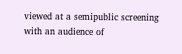viewed at a semipublic screening with an audience of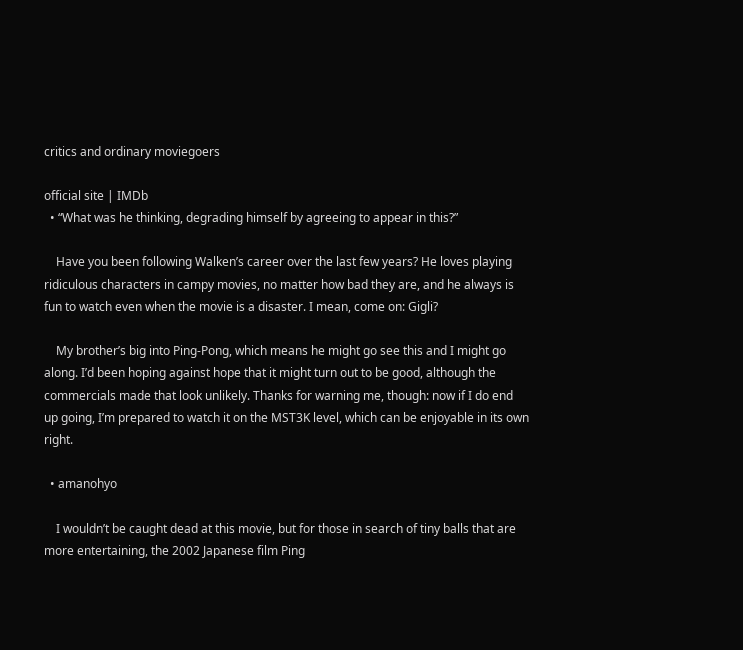critics and ordinary moviegoers

official site | IMDb
  • “What was he thinking, degrading himself by agreeing to appear in this?”

    Have you been following Walken’s career over the last few years? He loves playing ridiculous characters in campy movies, no matter how bad they are, and he always is fun to watch even when the movie is a disaster. I mean, come on: Gigli?

    My brother’s big into Ping-Pong, which means he might go see this and I might go along. I’d been hoping against hope that it might turn out to be good, although the commercials made that look unlikely. Thanks for warning me, though: now if I do end up going, I’m prepared to watch it on the MST3K level, which can be enjoyable in its own right.

  • amanohyo

    I wouldn’t be caught dead at this movie, but for those in search of tiny balls that are more entertaining, the 2002 Japanese film Ping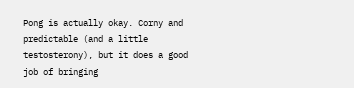Pong is actually okay. Corny and predictable (and a little testosterony), but it does a good job of bringing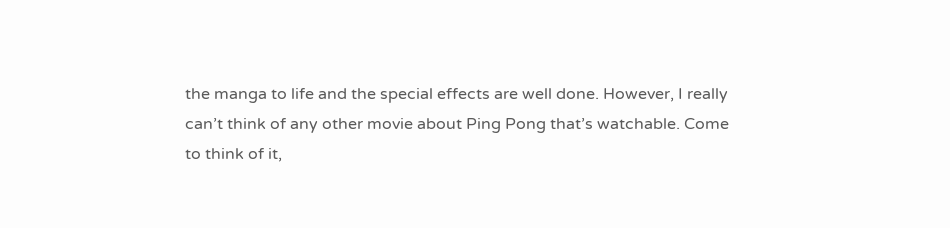the manga to life and the special effects are well done. However, I really can’t think of any other movie about Ping Pong that’s watchable. Come to think of it,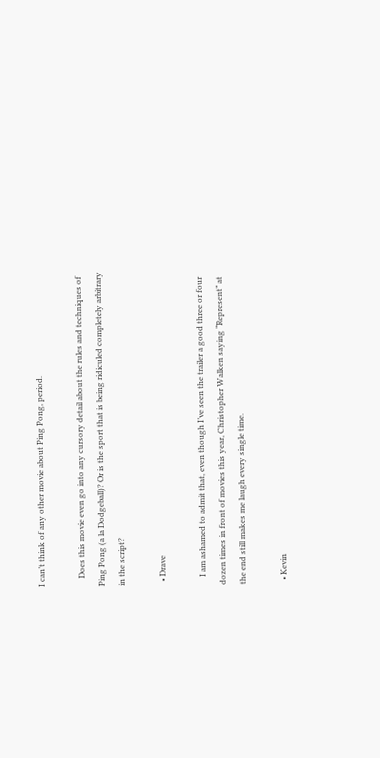I can’t think of any other movie about Ping Pong, period.

    Does this movie even go into any cursory detail about the rules and techniques of Ping Pong (a la Dodgeball)? Or is the sport that is being ridiculed completely arbitrary in the script?

  • Drave

    I am ashamed to admit that, even though I’ve seen the trailer a good three or four dozen times in front of movies this year, Christopher Walken saying “Represent” at the end still makes me laugh every single time.

  • Kevin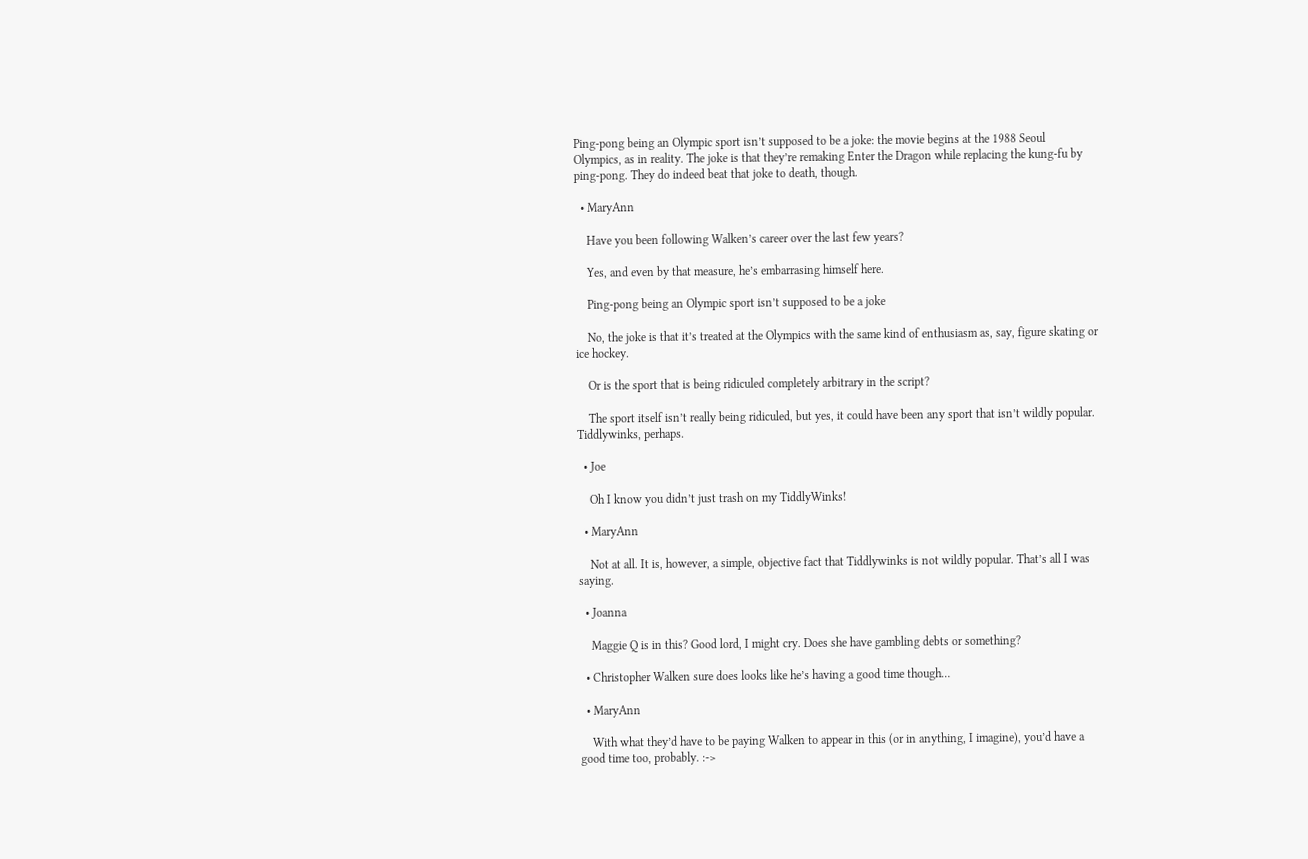Ping-pong being an Olympic sport isn’t supposed to be a joke: the movie begins at the 1988 Seoul Olympics, as in reality. The joke is that they’re remaking Enter the Dragon while replacing the kung-fu by ping-pong. They do indeed beat that joke to death, though.

  • MaryAnn

    Have you been following Walken’s career over the last few years?

    Yes, and even by that measure, he’s embarrasing himself here.

    Ping-pong being an Olympic sport isn’t supposed to be a joke

    No, the joke is that it’s treated at the Olympics with the same kind of enthusiasm as, say, figure skating or ice hockey.

    Or is the sport that is being ridiculed completely arbitrary in the script?

    The sport itself isn’t really being ridiculed, but yes, it could have been any sport that isn’t wildly popular. Tiddlywinks, perhaps.

  • Joe

    Oh I know you didn’t just trash on my TiddlyWinks!

  • MaryAnn

    Not at all. It is, however, a simple, objective fact that Tiddlywinks is not wildly popular. That’s all I was saying.

  • Joanna

    Maggie Q is in this? Good lord, I might cry. Does she have gambling debts or something?

  • Christopher Walken sure does looks like he’s having a good time though…

  • MaryAnn

    With what they’d have to be paying Walken to appear in this (or in anything, I imagine), you’d have a good time too, probably. :->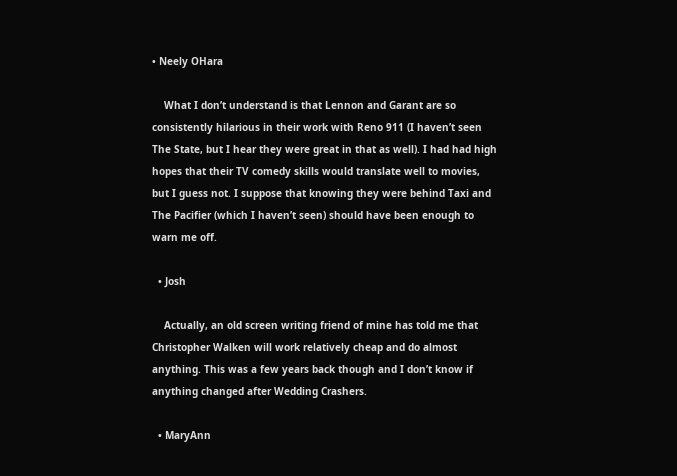• Neely OHara

    What I don’t understand is that Lennon and Garant are so consistently hilarious in their work with Reno 911 (I haven’t seen The State, but I hear they were great in that as well). I had had high hopes that their TV comedy skills would translate well to movies, but I guess not. I suppose that knowing they were behind Taxi and The Pacifier (which I haven’t seen) should have been enough to warn me off.

  • Josh

    Actually, an old screen writing friend of mine has told me that Christopher Walken will work relatively cheap and do almost anything. This was a few years back though and I don’t know if anything changed after Wedding Crashers.

  • MaryAnn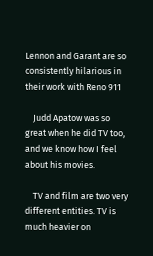Lennon and Garant are so consistently hilarious in their work with Reno 911

    Judd Apatow was so great when he did TV too, and we know how I feel about his movies.

    TV and film are two very different entities. TV is much heavier on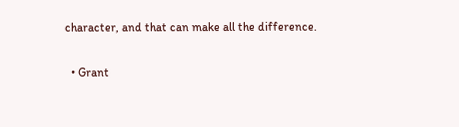character, and that can make all the difference.

  • Grant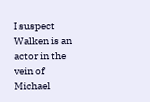I suspect Walken is an actor in the vein of Michael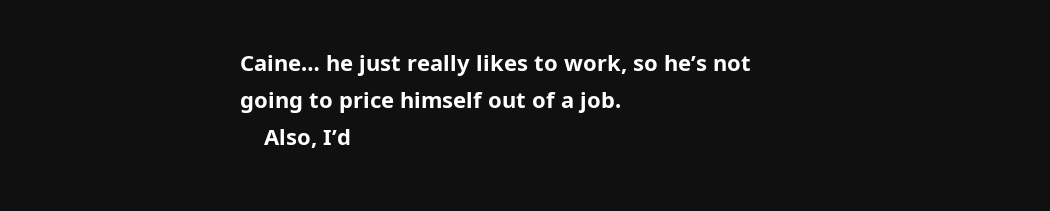Caine… he just really likes to work, so he’s not going to price himself out of a job.
    Also, I’d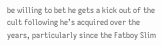be willing to bet he gets a kick out of the cult following he’s acquired over the years, particularly since the Fatboy Slim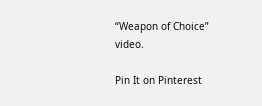“Weapon of Choice” video.

Pin It on Pinterest